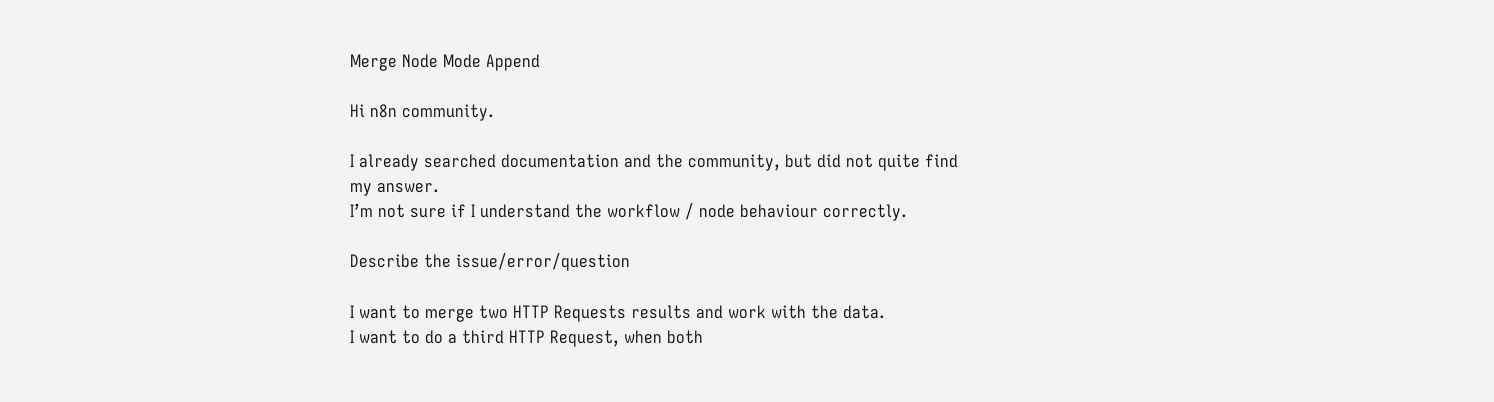Merge Node Mode Append

Hi n8n community.

I already searched documentation and the community, but did not quite find my answer.
I’m not sure if I understand the workflow / node behaviour correctly.

Describe the issue/error/question

I want to merge two HTTP Requests results and work with the data.
I want to do a third HTTP Request, when both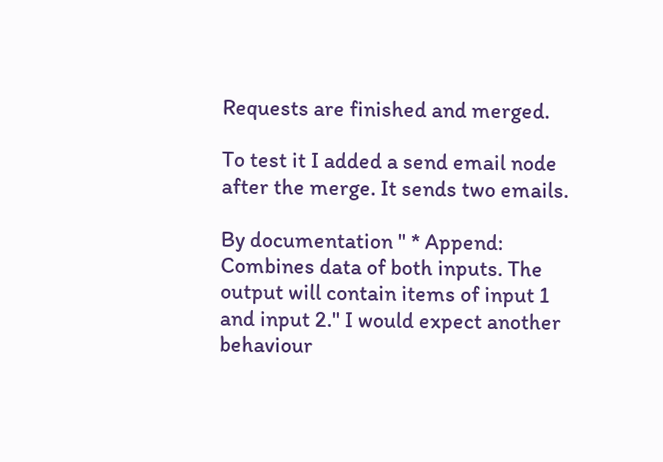Requests are finished and merged.

To test it I added a send email node after the merge. It sends two emails.

By documentation " * Append: Combines data of both inputs. The output will contain items of input 1 and input 2." I would expect another behaviour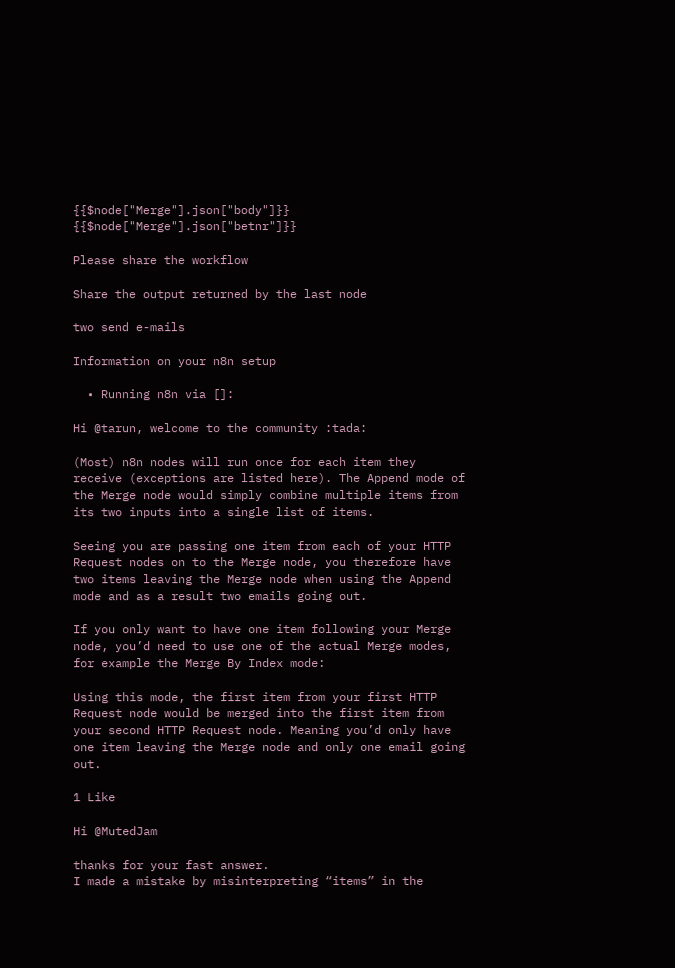{{$node["Merge"].json["body"]}} {{$node["Merge"].json["betnr"]}}

Please share the workflow

Share the output returned by the last node

two send e-mails

Information on your n8n setup

  • Running n8n via []:

Hi @tarun, welcome to the community :tada:

(Most) n8n nodes will run once for each item they receive (exceptions are listed here). The Append mode of the Merge node would simply combine multiple items from its two inputs into a single list of items.

Seeing you are passing one item from each of your HTTP Request nodes on to the Merge node, you therefore have two items leaving the Merge node when using the Append mode and as a result two emails going out.

If you only want to have one item following your Merge node, you’d need to use one of the actual Merge modes, for example the Merge By Index mode:

Using this mode, the first item from your first HTTP Request node would be merged into the first item from your second HTTP Request node. Meaning you’d only have one item leaving the Merge node and only one email going out.

1 Like

Hi @MutedJam

thanks for your fast answer.
I made a mistake by misinterpreting “items” in the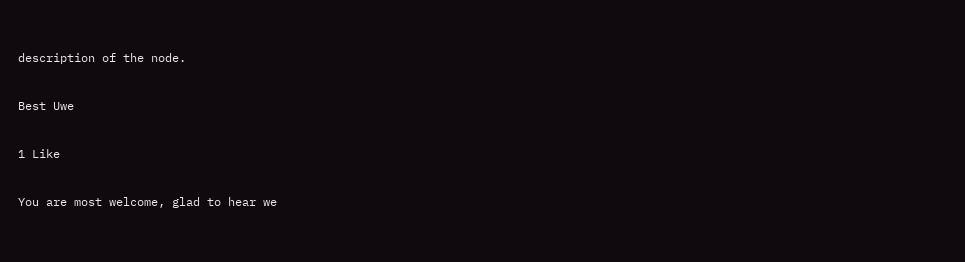description of the node.

Best Uwe

1 Like

You are most welcome, glad to hear we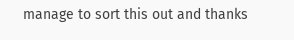manage to sort this out and thanks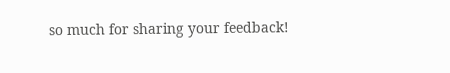so much for sharing your feedback!